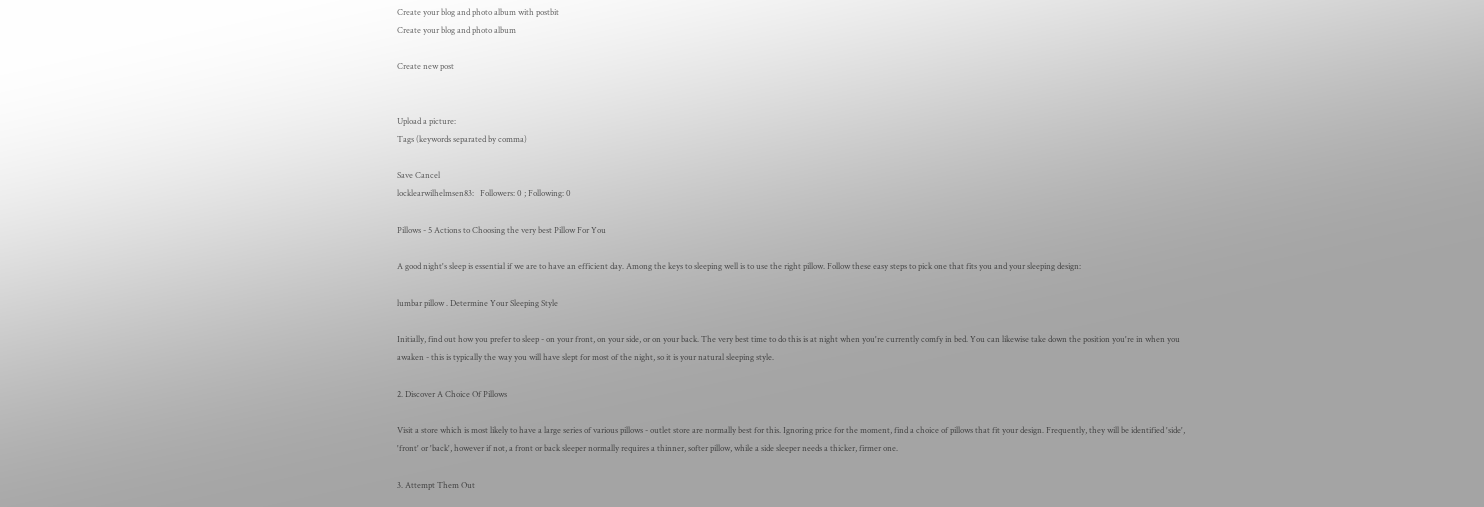Create your blog and photo album with postbit
Create your blog and photo album

Create new post


Upload a picture:
Tags (keywords separated by comma)

Save Cancel
locklearwilhelmsen83:   Followers: 0 ; Following: 0

Pillows - 5 Actions to Choosing the very best Pillow For You

A good night's sleep is essential if we are to have an efficient day. Among the keys to sleeping well is to use the right pillow. Follow these easy steps to pick one that fits you and your sleeping design:

lumbar pillow . Determine Your Sleeping Style

Initially, find out how you prefer to sleep - on your front, on your side, or on your back. The very best time to do this is at night when you're currently comfy in bed. You can likewise take down the position you're in when you awaken - this is typically the way you will have slept for most of the night, so it is your natural sleeping style.

2. Discover A Choice Of Pillows

Visit a store which is most likely to have a large series of various pillows - outlet store are normally best for this. Ignoring price for the moment, find a choice of pillows that fit your design. Frequently, they will be identified 'side', 'front' or 'back', however if not, a front or back sleeper normally requires a thinner, softer pillow, while a side sleeper needs a thicker, firmer one.

3. Attempt Them Out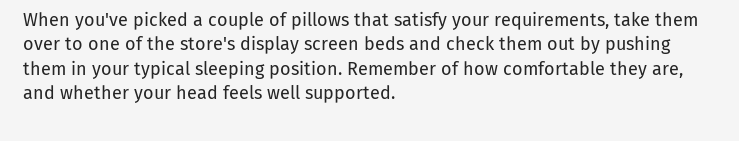When you've picked a couple of pillows that satisfy your requirements, take them over to one of the store's display screen beds and check them out by pushing them in your typical sleeping position. Remember of how comfortable they are, and whether your head feels well supported.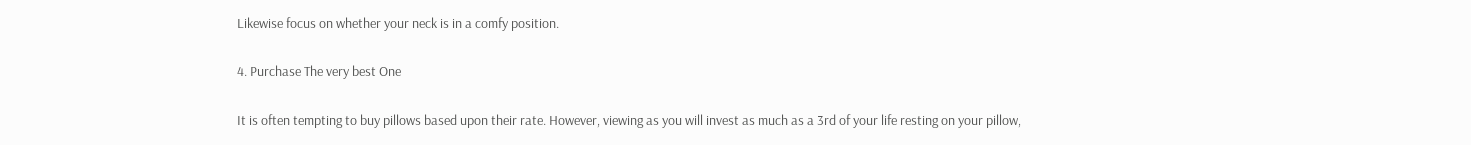Likewise focus on whether your neck is in a comfy position.

4. Purchase The very best One

It is often tempting to buy pillows based upon their rate. However, viewing as you will invest as much as a 3rd of your life resting on your pillow,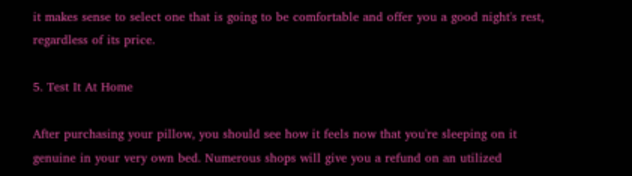it makes sense to select one that is going to be comfortable and offer you a good night's rest, regardless of its price.

5. Test It At Home

After purchasing your pillow, you should see how it feels now that you're sleeping on it genuine in your very own bed. Numerous shops will give you a refund on an utilized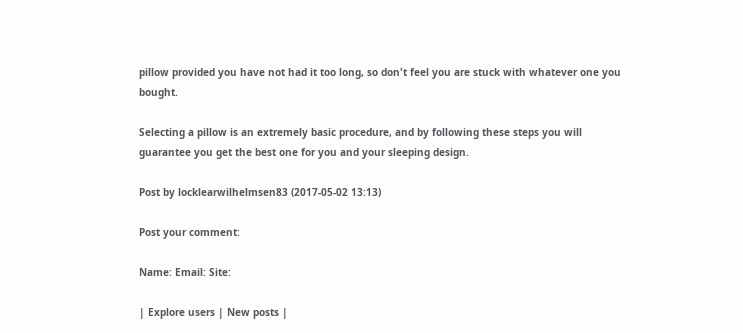pillow provided you have not had it too long, so don't feel you are stuck with whatever one you bought.

Selecting a pillow is an extremely basic procedure, and by following these steps you will guarantee you get the best one for you and your sleeping design.

Post by locklearwilhelmsen83 (2017-05-02 13:13)

Post your comment:

Name: Email: Site:

| Explore users | New posts |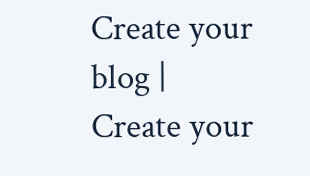Create your blog | Create your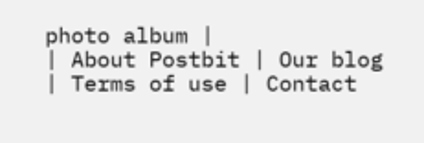photo album |
| About Postbit | Our blog | Terms of use | Contact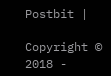Postbit |

Copyright © 2018 -